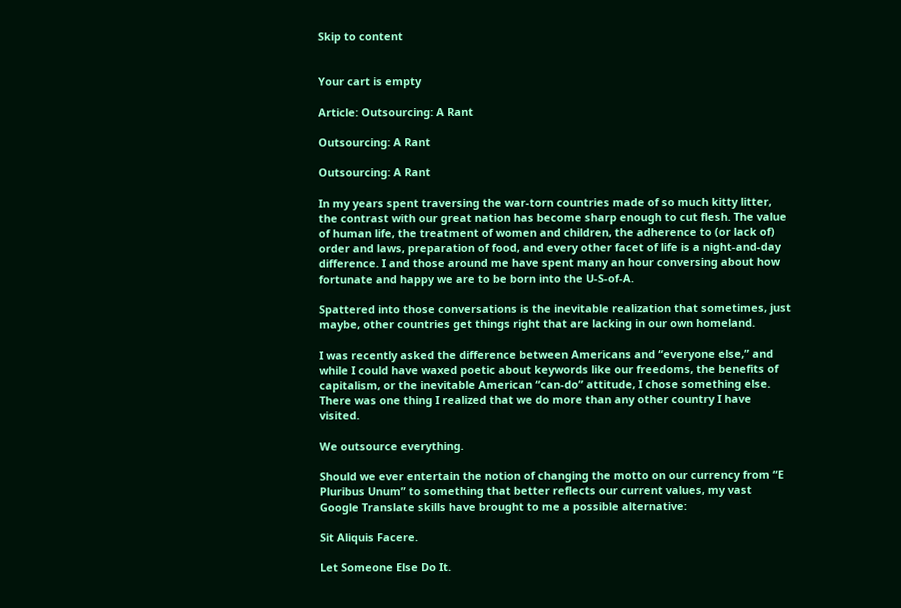Skip to content


Your cart is empty

Article: Outsourcing: A Rant

Outsourcing: A Rant

Outsourcing: A Rant

In my years spent traversing the war-torn countries made of so much kitty litter, the contrast with our great nation has become sharp enough to cut flesh. The value of human life, the treatment of women and children, the adherence to (or lack of) order and laws, preparation of food, and every other facet of life is a night-and-day difference. I and those around me have spent many an hour conversing about how fortunate and happy we are to be born into the U-S-of-A.

Spattered into those conversations is the inevitable realization that sometimes, just maybe, other countries get things right that are lacking in our own homeland.

I was recently asked the difference between Americans and “everyone else,” and while I could have waxed poetic about keywords like our freedoms, the benefits of capitalism, or the inevitable American “can-do” attitude, I chose something else. There was one thing I realized that we do more than any other country I have visited.

We outsource everything.

Should we ever entertain the notion of changing the motto on our currency from “E Pluribus Unum” to something that better reflects our current values, my vast Google Translate skills have brought to me a possible alternative:

Sit Aliquis Facere.

Let Someone Else Do It.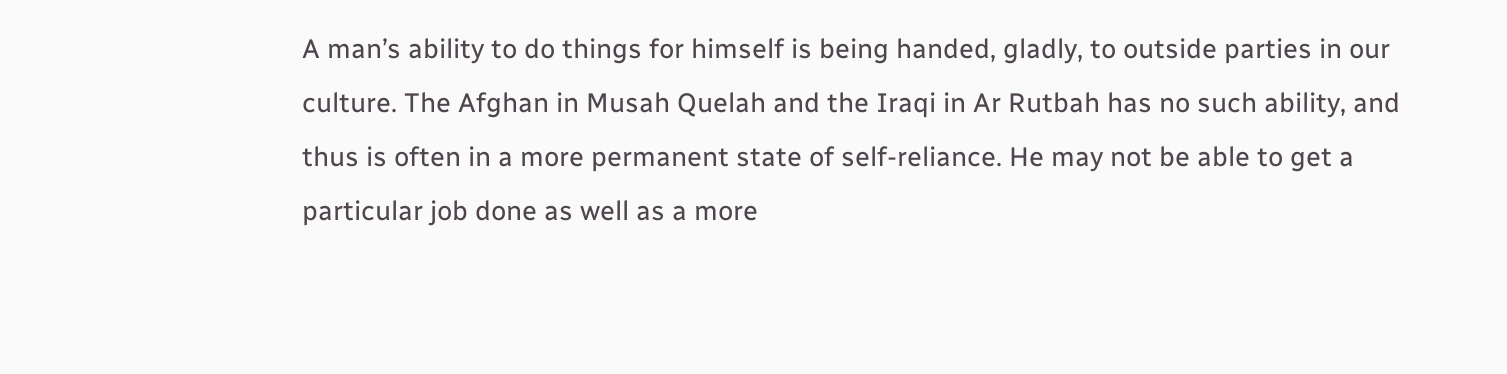A man’s ability to do things for himself is being handed, gladly, to outside parties in our culture. The Afghan in Musah Quelah and the Iraqi in Ar Rutbah has no such ability, and thus is often in a more permanent state of self-reliance. He may not be able to get a particular job done as well as a more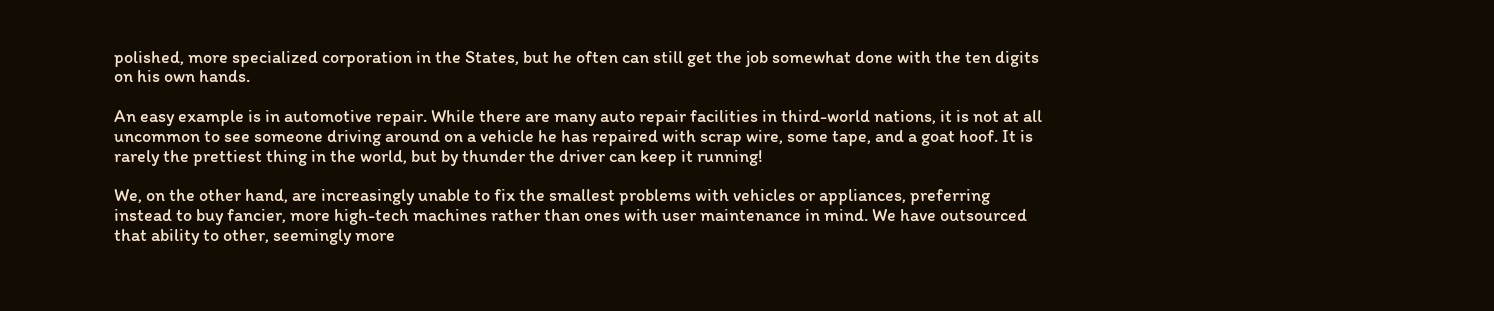polished, more specialized corporation in the States, but he often can still get the job somewhat done with the ten digits on his own hands.

An easy example is in automotive repair. While there are many auto repair facilities in third-world nations, it is not at all uncommon to see someone driving around on a vehicle he has repaired with scrap wire, some tape, and a goat hoof. It is rarely the prettiest thing in the world, but by thunder the driver can keep it running!

We, on the other hand, are increasingly unable to fix the smallest problems with vehicles or appliances, preferring instead to buy fancier, more high-tech machines rather than ones with user maintenance in mind. We have outsourced that ability to other, seemingly more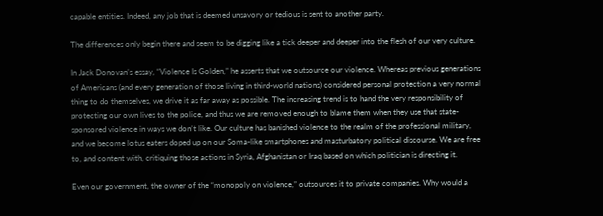capable entities. Indeed, any job that is deemed unsavory or tedious is sent to another party.

The differences only begin there and seem to be digging like a tick deeper and deeper into the flesh of our very culture.

In Jack Donovan’s essay, “Violence Is Golden,” he asserts that we outsource our violence. Whereas previous generations of Americans (and every generation of those living in third-world nations) considered personal protection a very normal thing to do themselves, we drive it as far away as possible. The increasing trend is to hand the very responsibility of protecting our own lives to the police, and thus we are removed enough to blame them when they use that state-sponsored violence in ways we don’t like. Our culture has banished violence to the realm of the professional military, and we become lotus eaters doped up on our Soma-like smartphones and masturbatory political discourse. We are free to, and content with, critiquing those actions in Syria, Afghanistan or Iraq based on which politician is directing it.

Even our government, the owner of the “monopoly on violence,” outsources it to private companies. Why would a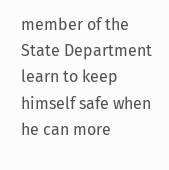member of the State Department learn to keep himself safe when he can more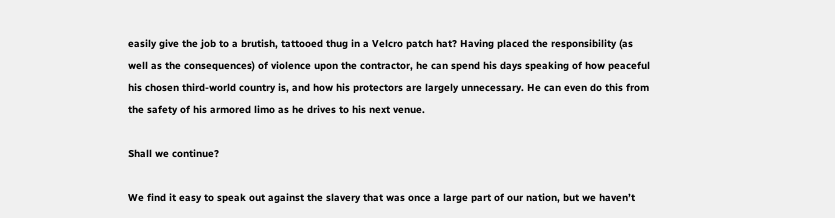easily give the job to a brutish, tattooed thug in a Velcro patch hat? Having placed the responsibility (as well as the consequences) of violence upon the contractor, he can spend his days speaking of how peaceful his chosen third-world country is, and how his protectors are largely unnecessary. He can even do this from the safety of his armored limo as he drives to his next venue.

Shall we continue?

We find it easy to speak out against the slavery that was once a large part of our nation, but we haven’t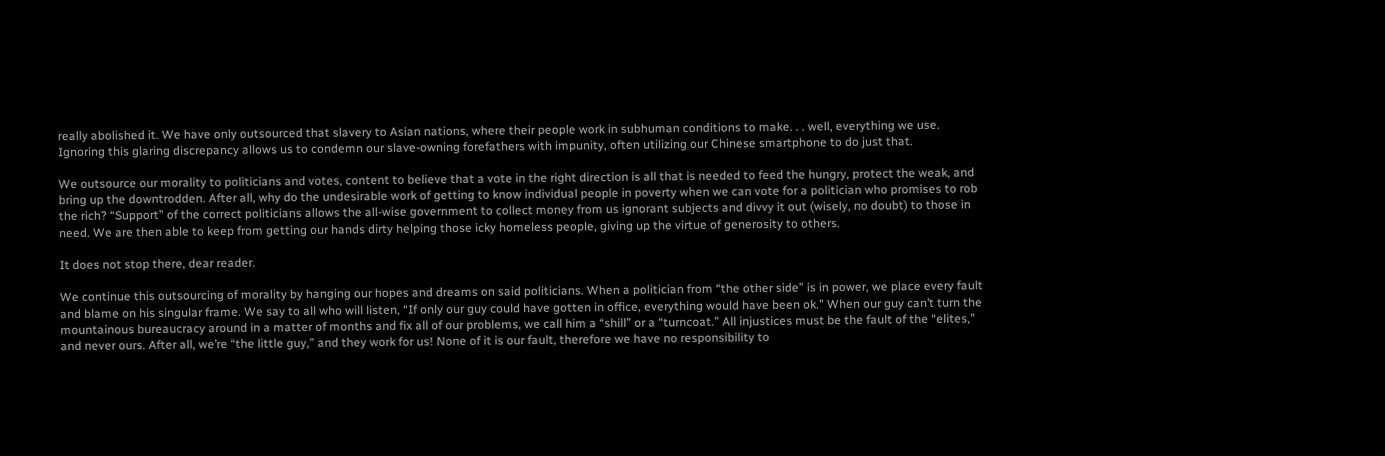really abolished it. We have only outsourced that slavery to Asian nations, where their people work in subhuman conditions to make. . . well, everything we use. Ignoring this glaring discrepancy allows us to condemn our slave-owning forefathers with impunity, often utilizing our Chinese smartphone to do just that.

We outsource our morality to politicians and votes, content to believe that a vote in the right direction is all that is needed to feed the hungry, protect the weak, and bring up the downtrodden. After all, why do the undesirable work of getting to know individual people in poverty when we can vote for a politician who promises to rob the rich? “Support” of the correct politicians allows the all-wise government to collect money from us ignorant subjects and divvy it out (wisely, no doubt) to those in need. We are then able to keep from getting our hands dirty helping those icky homeless people, giving up the virtue of generosity to others.

It does not stop there, dear reader.

We continue this outsourcing of morality by hanging our hopes and dreams on said politicians. When a politician from “the other side” is in power, we place every fault and blame on his singular frame. We say to all who will listen, “If only our guy could have gotten in office, everything would have been ok.” When our guy can’t turn the mountainous bureaucracy around in a matter of months and fix all of our problems, we call him a “shill” or a “turncoat.” All injustices must be the fault of the “elites,” and never ours. After all, we’re “the little guy,” and they work for us! None of it is our fault, therefore we have no responsibility to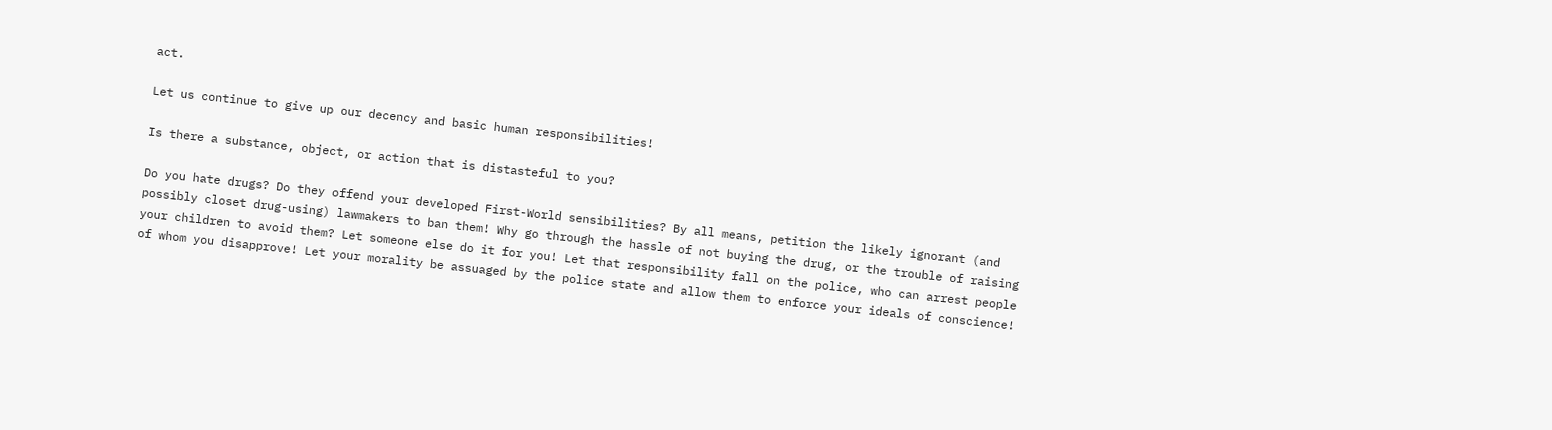act.

Let us continue to give up our decency and basic human responsibilities!

Is there a substance, object, or action that is distasteful to you?

Do you hate drugs? Do they offend your developed First-World sensibilities? By all means, petition the likely ignorant (and possibly closet drug-using) lawmakers to ban them! Why go through the hassle of not buying the drug, or the trouble of raising your children to avoid them? Let someone else do it for you! Let that responsibility fall on the police, who can arrest people of whom you disapprove! Let your morality be assuaged by the police state and allow them to enforce your ideals of conscience!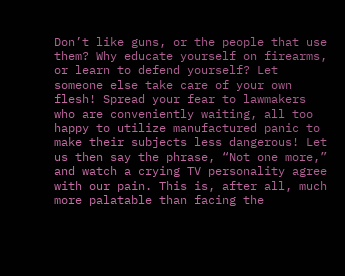Don’t like guns, or the people that use them? Why educate yourself on firearms, or learn to defend yourself? Let someone else take care of your own flesh! Spread your fear to lawmakers who are conveniently waiting, all too happy to utilize manufactured panic to make their subjects less dangerous! Let us then say the phrase, “Not one more,” and watch a crying TV personality agree with our pain. This is, after all, much more palatable than facing the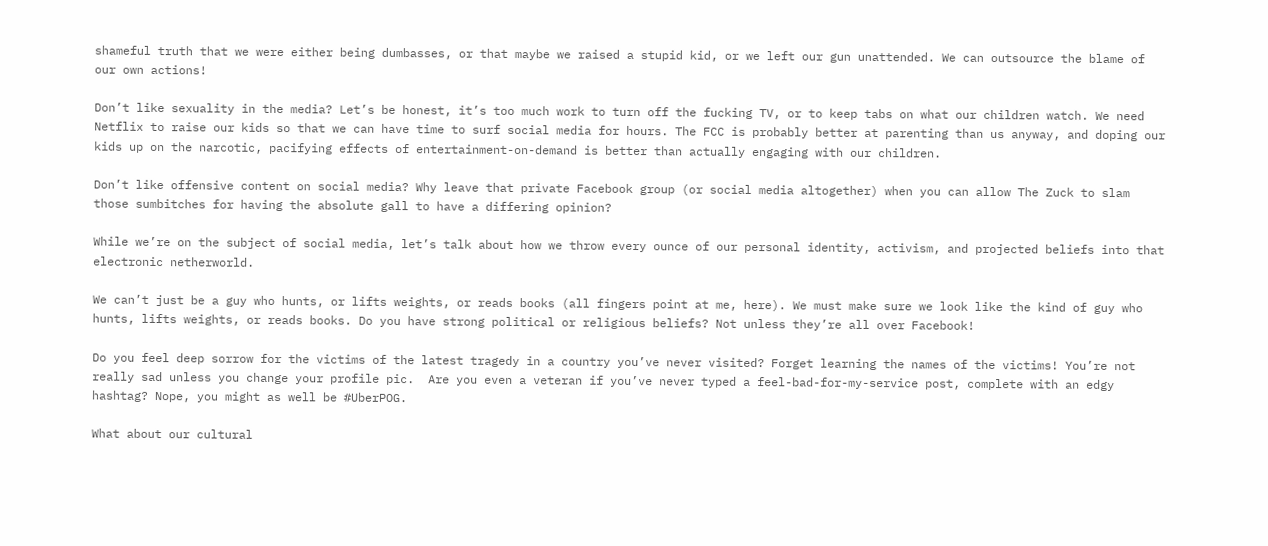shameful truth that we were either being dumbasses, or that maybe we raised a stupid kid, or we left our gun unattended. We can outsource the blame of our own actions!

Don’t like sexuality in the media? Let’s be honest, it’s too much work to turn off the fucking TV, or to keep tabs on what our children watch. We need Netflix to raise our kids so that we can have time to surf social media for hours. The FCC is probably better at parenting than us anyway, and doping our kids up on the narcotic, pacifying effects of entertainment-on-demand is better than actually engaging with our children.

Don’t like offensive content on social media? Why leave that private Facebook group (or social media altogether) when you can allow The Zuck to slam those sumbitches for having the absolute gall to have a differing opinion?

While we’re on the subject of social media, let’s talk about how we throw every ounce of our personal identity, activism, and projected beliefs into that electronic netherworld.

We can’t just be a guy who hunts, or lifts weights, or reads books (all fingers point at me, here). We must make sure we look like the kind of guy who hunts, lifts weights, or reads books. Do you have strong political or religious beliefs? Not unless they’re all over Facebook!

Do you feel deep sorrow for the victims of the latest tragedy in a country you’ve never visited? Forget learning the names of the victims! You’re not really sad unless you change your profile pic.  Are you even a veteran if you’ve never typed a feel-bad-for-my-service post, complete with an edgy hashtag? Nope, you might as well be #UberPOG.

What about our cultural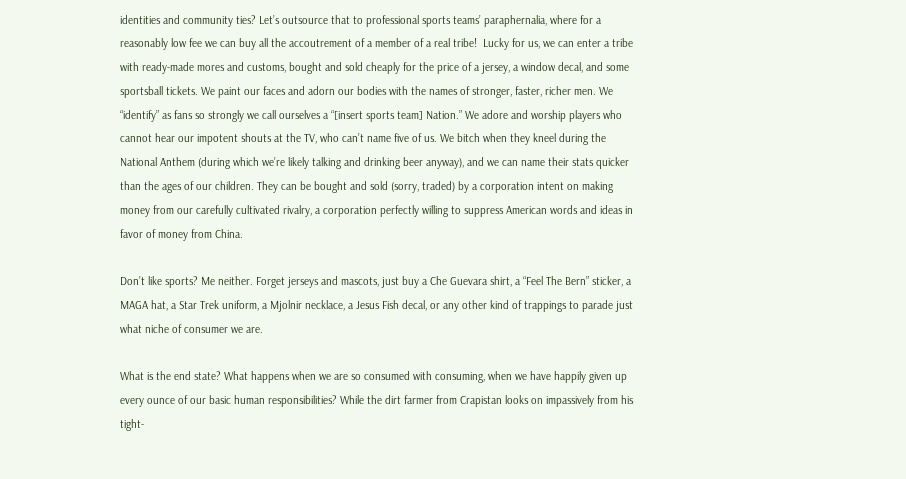identities and community ties? Let’s outsource that to professional sports teams’ paraphernalia, where for a reasonably low fee we can buy all the accoutrement of a member of a real tribe!  Lucky for us, we can enter a tribe with ready-made mores and customs, bought and sold cheaply for the price of a jersey, a window decal, and some sportsball tickets. We paint our faces and adorn our bodies with the names of stronger, faster, richer men. We “identify” as fans so strongly we call ourselves a “[insert sports team] Nation.” We adore and worship players who cannot hear our impotent shouts at the TV, who can’t name five of us. We bitch when they kneel during the National Anthem (during which we’re likely talking and drinking beer anyway), and we can name their stats quicker than the ages of our children. They can be bought and sold (sorry, traded) by a corporation intent on making money from our carefully cultivated rivalry, a corporation perfectly willing to suppress American words and ideas in favor of money from China.

Don’t like sports? Me neither. Forget jerseys and mascots, just buy a Che Guevara shirt, a “Feel The Bern” sticker, a MAGA hat, a Star Trek uniform, a Mjolnir necklace, a Jesus Fish decal, or any other kind of trappings to parade just what niche of consumer we are.

What is the end state? What happens when we are so consumed with consuming, when we have happily given up every ounce of our basic human responsibilities? While the dirt farmer from Crapistan looks on impassively from his tight-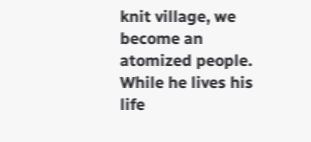knit village, we become an atomized people. While he lives his life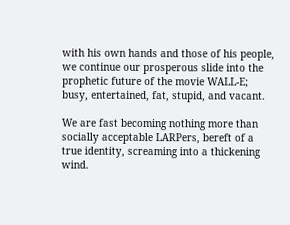with his own hands and those of his people, we continue our prosperous slide into the prophetic future of the movie WALL-E; busy, entertained, fat, stupid, and vacant.

We are fast becoming nothing more than socially acceptable LARPers, bereft of a true identity, screaming into a thickening wind.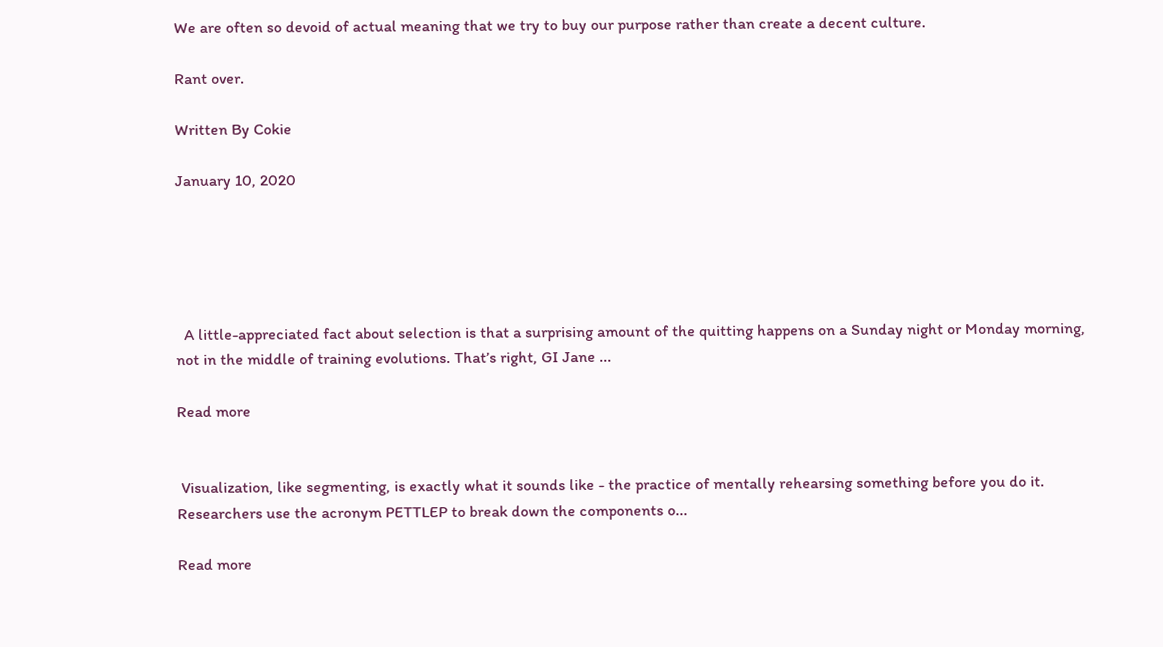We are often so devoid of actual meaning that we try to buy our purpose rather than create a decent culture.

Rant over.

Written By Cokie

January 10, 2020





  A little-appreciated fact about selection is that a surprising amount of the quitting happens on a Sunday night or Monday morning, not in the middle of training evolutions. That’s right, GI Jane ...

Read more


 Visualization, like segmenting, is exactly what it sounds like - the practice of mentally rehearsing something before you do it.  Researchers use the acronym PETTLEP to break down the components o...

Read more